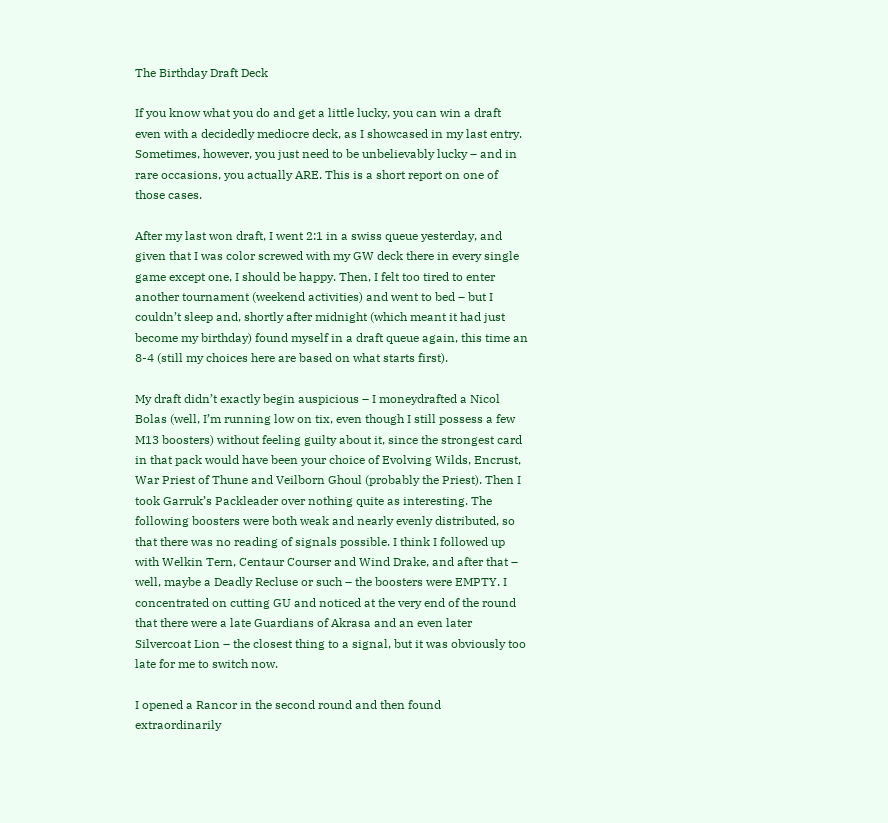The Birthday Draft Deck

If you know what you do and get a little lucky, you can win a draft even with a decidedly mediocre deck, as I showcased in my last entry. Sometimes, however, you just need to be unbelievably lucky – and in rare occasions, you actually ARE. This is a short report on one of those cases.

After my last won draft, I went 2:1 in a swiss queue yesterday, and given that I was color screwed with my GW deck there in every single game except one, I should be happy. Then, I felt too tired to enter another tournament (weekend activities) and went to bed – but I couldn’t sleep and, shortly after midnight (which meant it had just become my birthday) found myself in a draft queue again, this time an 8-4 (still my choices here are based on what starts first).

My draft didn’t exactly begin auspicious – I moneydrafted a Nicol Bolas (well, I’m running low on tix, even though I still possess a few M13 boosters) without feeling guilty about it, since the strongest card in that pack would have been your choice of Evolving Wilds, Encrust, War Priest of Thune and Veilborn Ghoul (probably the Priest). Then I took Garruk’s Packleader over nothing quite as interesting. The following boosters were both weak and nearly evenly distributed, so that there was no reading of signals possible. I think I followed up with Welkin Tern, Centaur Courser and Wind Drake, and after that – well, maybe a Deadly Recluse or such – the boosters were EMPTY. I concentrated on cutting GU and noticed at the very end of the round that there were a late Guardians of Akrasa and an even later Silvercoat Lion – the closest thing to a signal, but it was obviously too late for me to switch now.

I opened a Rancor in the second round and then found extraordinarily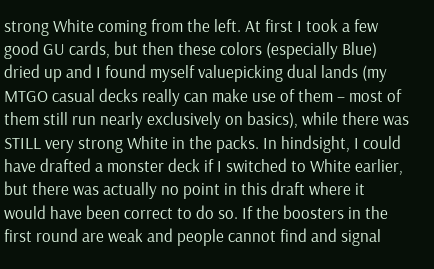strong White coming from the left. At first I took a few good GU cards, but then these colors (especially Blue) dried up and I found myself valuepicking dual lands (my MTGO casual decks really can make use of them – most of them still run nearly exclusively on basics), while there was STILL very strong White in the packs. In hindsight, I could have drafted a monster deck if I switched to White earlier, but there was actually no point in this draft where it would have been correct to do so. If the boosters in the first round are weak and people cannot find and signal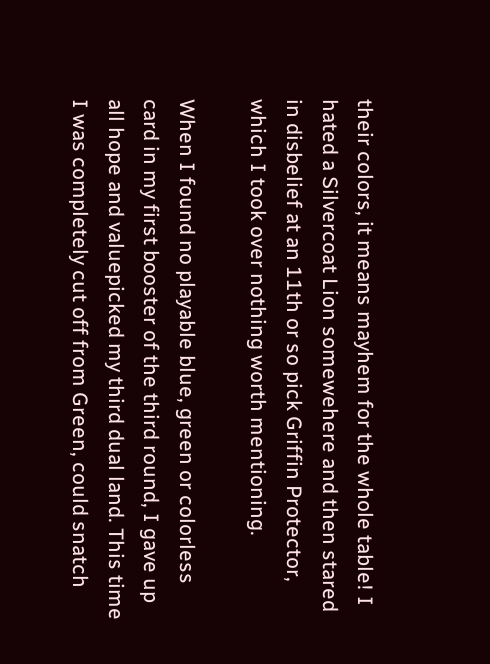their colors, it means mayhem for the whole table! I hated a Silvercoat Lion somewehere and then stared in disbelief at an 11th or so pick Griffin Protector, which I took over nothing worth mentioning.

When I found no playable blue, green or colorless card in my first booster of the third round, I gave up all hope and valuepicked my third dual land. This time I was completely cut off from Green, could snatch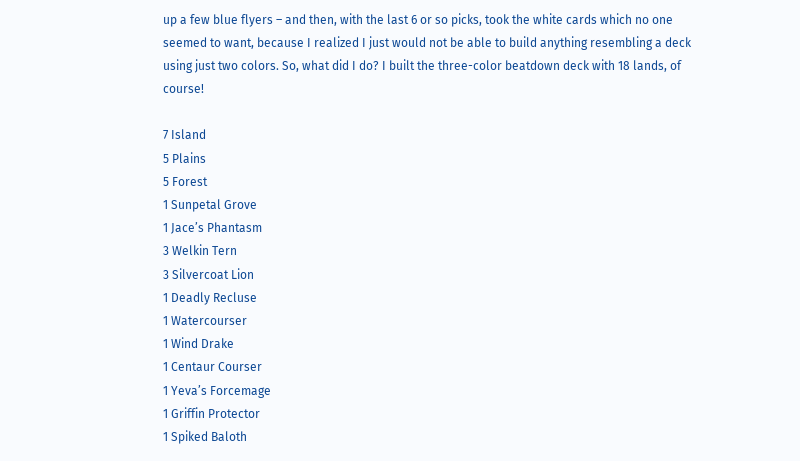up a few blue flyers – and then, with the last 6 or so picks, took the white cards which no one seemed to want, because I realized I just would not be able to build anything resembling a deck using just two colors. So, what did I do? I built the three-color beatdown deck with 18 lands, of course!

7 Island
5 Plains
5 Forest
1 Sunpetal Grove
1 Jace’s Phantasm
3 Welkin Tern
3 Silvercoat Lion
1 Deadly Recluse
1 Watercourser
1 Wind Drake
1 Centaur Courser
1 Yeva’s Forcemage
1 Griffin Protector
1 Spiked Baloth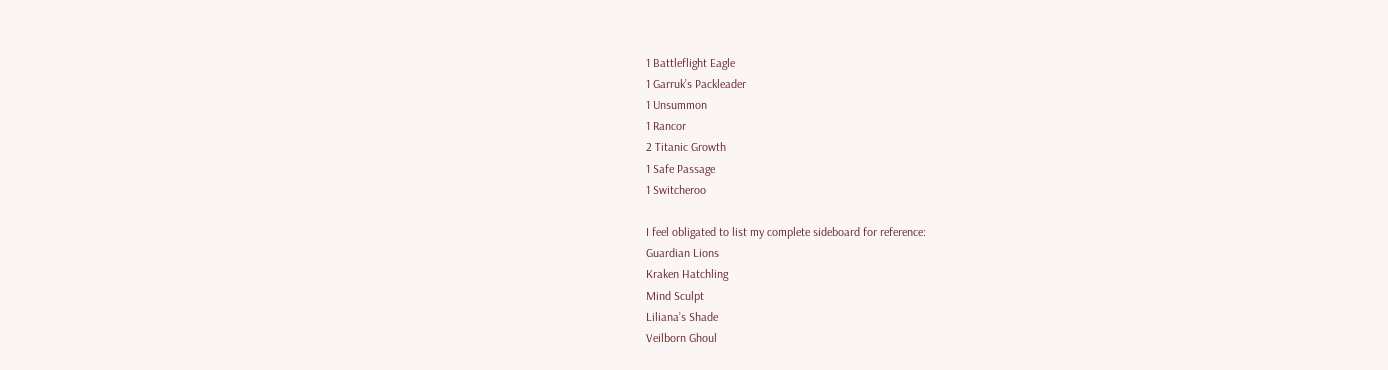1 Battleflight Eagle
1 Garruk’s Packleader
1 Unsummon
1 Rancor
2 Titanic Growth
1 Safe Passage
1 Switcheroo

I feel obligated to list my complete sideboard for reference:
Guardian Lions
Kraken Hatchling
Mind Sculpt
Liliana’s Shade
Veilborn Ghoul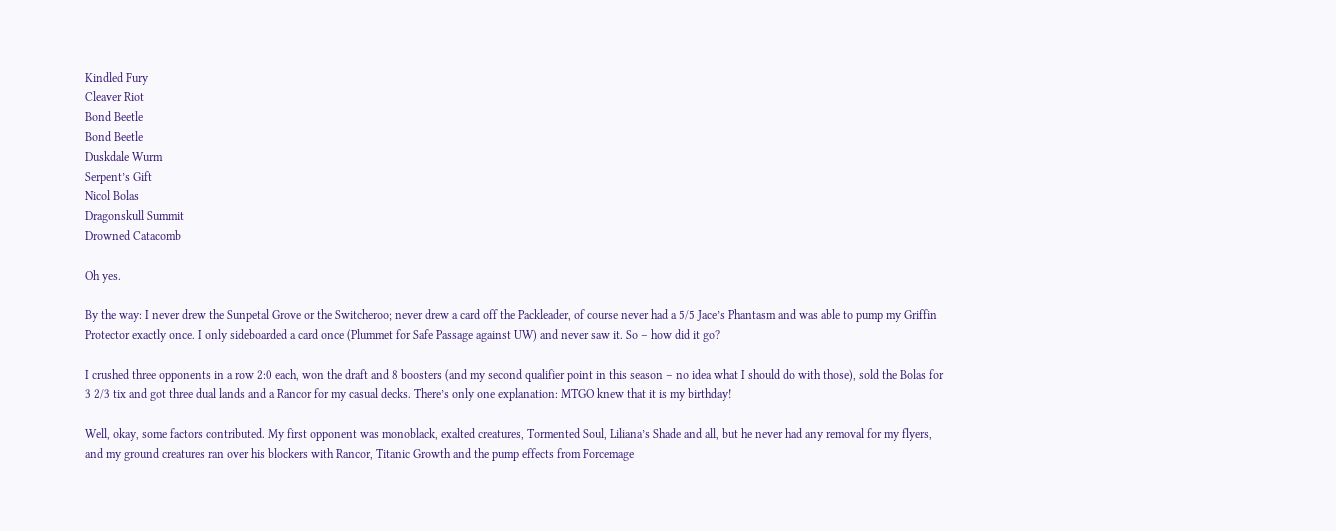Kindled Fury
Cleaver Riot
Bond Beetle
Bond Beetle
Duskdale Wurm
Serpent’s Gift
Nicol Bolas
Dragonskull Summit
Drowned Catacomb

Oh yes.

By the way: I never drew the Sunpetal Grove or the Switcheroo; never drew a card off the Packleader, of course never had a 5/5 Jace’s Phantasm and was able to pump my Griffin Protector exactly once. I only sideboarded a card once (Plummet for Safe Passage against UW) and never saw it. So – how did it go?

I crushed three opponents in a row 2:0 each, won the draft and 8 boosters (and my second qualifier point in this season – no idea what I should do with those), sold the Bolas for 3 2/3 tix and got three dual lands and a Rancor for my casual decks. There’s only one explanation: MTGO knew that it is my birthday!

Well, okay, some factors contributed. My first opponent was monoblack, exalted creatures, Tormented Soul, Liliana’s Shade and all, but he never had any removal for my flyers, and my ground creatures ran over his blockers with Rancor, Titanic Growth and the pump effects from Forcemage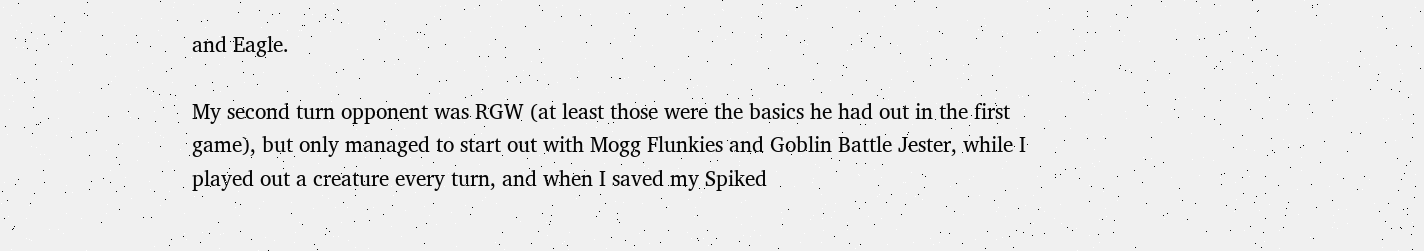and Eagle.

My second turn opponent was RGW (at least those were the basics he had out in the first game), but only managed to start out with Mogg Flunkies and Goblin Battle Jester, while I played out a creature every turn, and when I saved my Spiked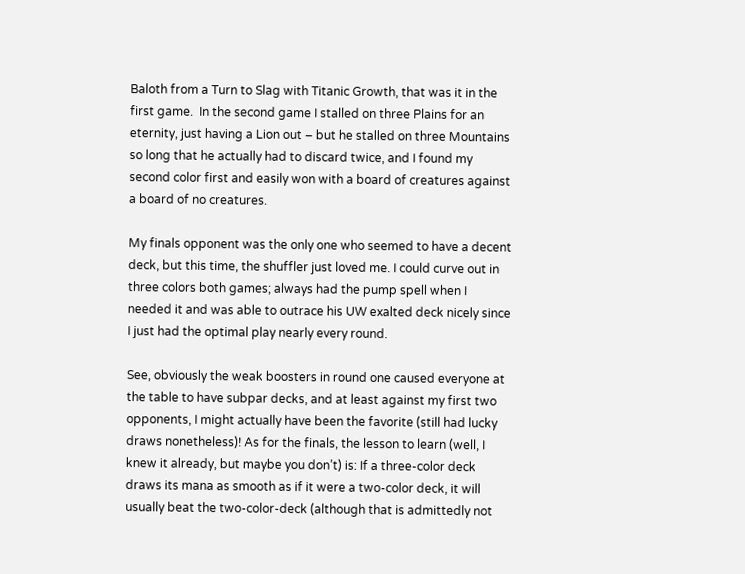Baloth from a Turn to Slag with Titanic Growth, that was it in the first game.  In the second game I stalled on three Plains for an eternity, just having a Lion out – but he stalled on three Mountains so long that he actually had to discard twice, and I found my second color first and easily won with a board of creatures against a board of no creatures.

My finals opponent was the only one who seemed to have a decent deck, but this time, the shuffler just loved me. I could curve out in three colors both games; always had the pump spell when I needed it and was able to outrace his UW exalted deck nicely since I just had the optimal play nearly every round.

See, obviously the weak boosters in round one caused everyone at the table to have subpar decks, and at least against my first two opponents, I might actually have been the favorite (still had lucky draws nonetheless)! As for the finals, the lesson to learn (well, I knew it already, but maybe you don’t) is: If a three-color deck draws its mana as smooth as if it were a two-color deck, it will usually beat the two-color-deck (although that is admittedly not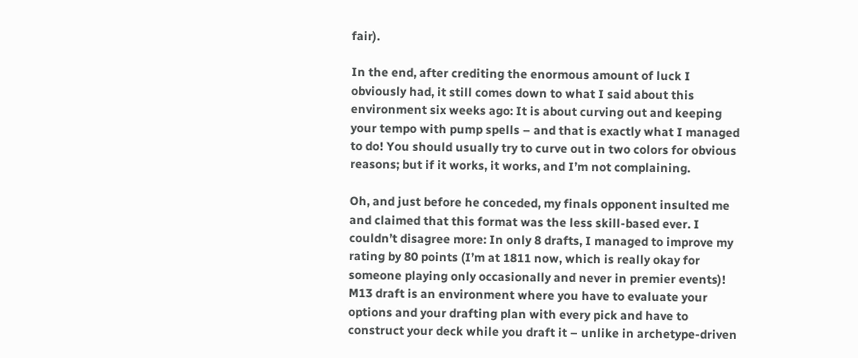fair).

In the end, after crediting the enormous amount of luck I obviously had, it still comes down to what I said about this environment six weeks ago: It is about curving out and keeping your tempo with pump spells – and that is exactly what I managed to do! You should usually try to curve out in two colors for obvious reasons; but if it works, it works, and I’m not complaining.

Oh, and just before he conceded, my finals opponent insulted me and claimed that this format was the less skill-based ever. I couldn’t disagree more: In only 8 drafts, I managed to improve my rating by 80 points (I’m at 1811 now, which is really okay for someone playing only occasionally and never in premier events)! M13 draft is an environment where you have to evaluate your options and your drafting plan with every pick and have to construct your deck while you draft it – unlike in archetype-driven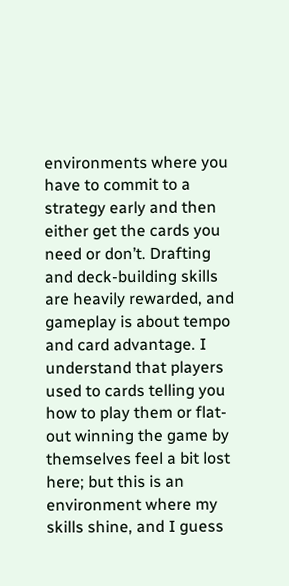environments where you have to commit to a strategy early and then either get the cards you need or don’t. Drafting and deck-building skills are heavily rewarded, and gameplay is about tempo and card advantage. I understand that players used to cards telling you how to play them or flat-out winning the game by themselves feel a bit lost here; but this is an environment where my skills shine, and I guess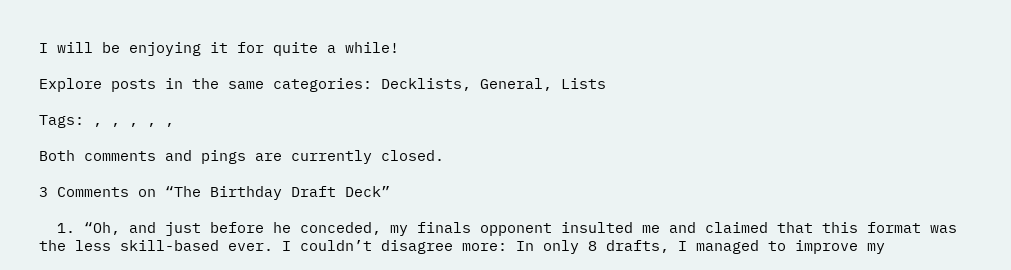I will be enjoying it for quite a while!

Explore posts in the same categories: Decklists, General, Lists

Tags: , , , , ,

Both comments and pings are currently closed.

3 Comments on “The Birthday Draft Deck”

  1. “Oh, and just before he conceded, my finals opponent insulted me and claimed that this format was the less skill-based ever. I couldn’t disagree more: In only 8 drafts, I managed to improve my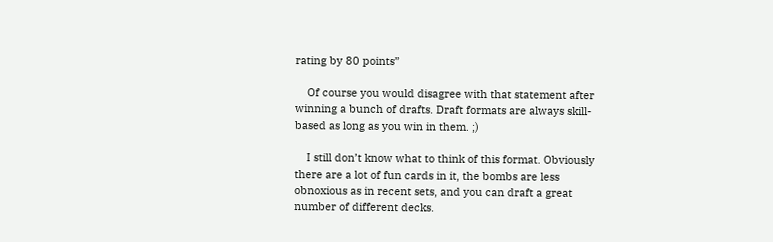rating by 80 points”

    Of course you would disagree with that statement after winning a bunch of drafts. Draft formats are always skill-based as long as you win in them. ;)

    I still don’t know what to think of this format. Obviously there are a lot of fun cards in it, the bombs are less obnoxious as in recent sets, and you can draft a great number of different decks.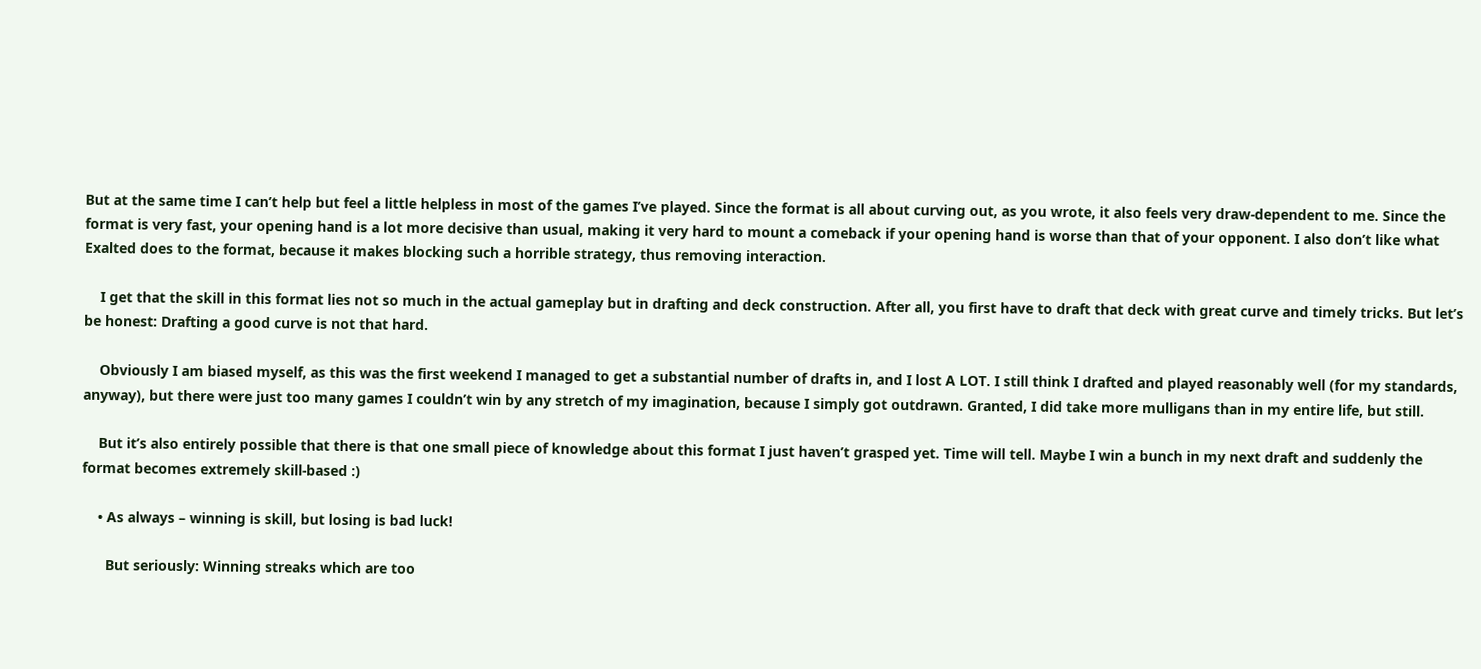But at the same time I can’t help but feel a little helpless in most of the games I’ve played. Since the format is all about curving out, as you wrote, it also feels very draw-dependent to me. Since the format is very fast, your opening hand is a lot more decisive than usual, making it very hard to mount a comeback if your opening hand is worse than that of your opponent. I also don’t like what Exalted does to the format, because it makes blocking such a horrible strategy, thus removing interaction.

    I get that the skill in this format lies not so much in the actual gameplay but in drafting and deck construction. After all, you first have to draft that deck with great curve and timely tricks. But let’s be honest: Drafting a good curve is not that hard.

    Obviously I am biased myself, as this was the first weekend I managed to get a substantial number of drafts in, and I lost A LOT. I still think I drafted and played reasonably well (for my standards, anyway), but there were just too many games I couldn’t win by any stretch of my imagination, because I simply got outdrawn. Granted, I did take more mulligans than in my entire life, but still.

    But it’s also entirely possible that there is that one small piece of knowledge about this format I just haven’t grasped yet. Time will tell. Maybe I win a bunch in my next draft and suddenly the format becomes extremely skill-based :)

    • As always – winning is skill, but losing is bad luck!

      But seriously: Winning streaks which are too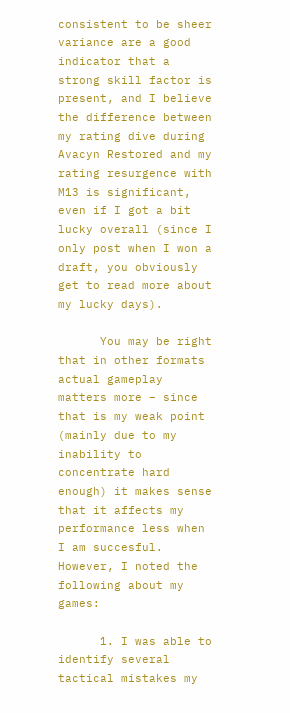consistent to be sheer variance are a good indicator that a strong skill factor is present, and I believe the difference between my rating dive during Avacyn Restored and my rating resurgence with M13 is significant, even if I got a bit lucky overall (since I only post when I won a draft, you obviously get to read more about my lucky days).

      You may be right that in other formats actual gameplay matters more – since that is my weak point (mainly due to my inability to concentrate hard enough) it makes sense that it affects my performance less when I am succesful. However, I noted the following about my games:

      1. I was able to identify several tactical mistakes my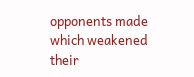opponents made which weakened their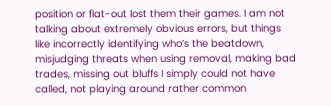position or flat-out lost them their games. I am not talking about extremely obvious errors, but things like incorrectly identifying who’s the beatdown, misjudging threats when using removal, making bad trades, missing out bluffs I simply could not have called, not playing around rather common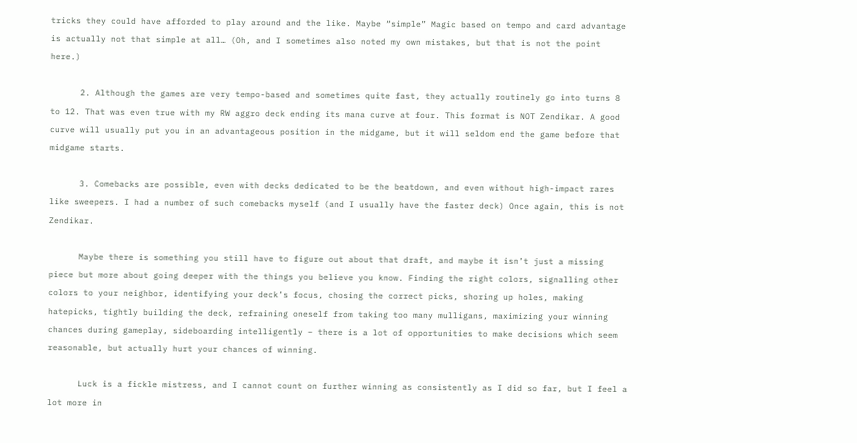tricks they could have afforded to play around and the like. Maybe “simple” Magic based on tempo and card advantage is actually not that simple at all… (Oh, and I sometimes also noted my own mistakes, but that is not the point here.)

      2. Although the games are very tempo-based and sometimes quite fast, they actually routinely go into turns 8 to 12. That was even true with my RW aggro deck ending its mana curve at four. This format is NOT Zendikar. A good curve will usually put you in an advantageous position in the midgame, but it will seldom end the game before that midgame starts.

      3. Comebacks are possible, even with decks dedicated to be the beatdown, and even without high-impact rares like sweepers. I had a number of such comebacks myself (and I usually have the faster deck) Once again, this is not Zendikar.

      Maybe there is something you still have to figure out about that draft, and maybe it isn’t just a missing piece but more about going deeper with the things you believe you know. Finding the right colors, signalling other colors to your neighbor, identifying your deck’s focus, chosing the correct picks, shoring up holes, making hatepicks, tightly building the deck, refraining oneself from taking too many mulligans, maximizing your winning chances during gameplay, sideboarding intelligently – there is a lot of opportunities to make decisions which seem reasonable, but actually hurt your chances of winning.

      Luck is a fickle mistress, and I cannot count on further winning as consistently as I did so far, but I feel a lot more in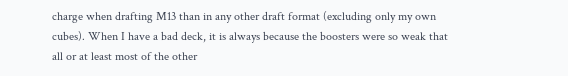charge when drafting M13 than in any other draft format (excluding only my own cubes). When I have a bad deck, it is always because the boosters were so weak that all or at least most of the other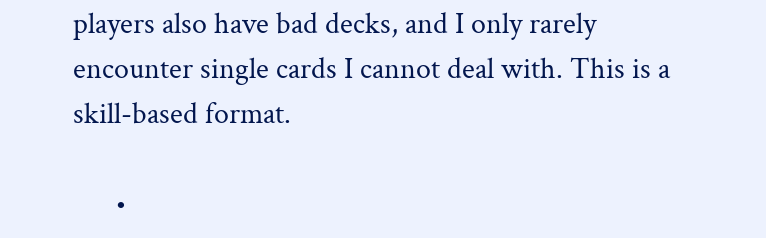players also have bad decks, and I only rarely encounter single cards I cannot deal with. This is a skill-based format.

      •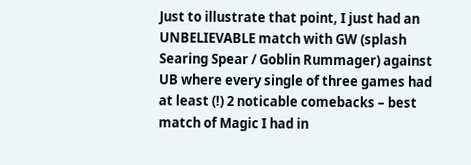Just to illustrate that point, I just had an UNBELIEVABLE match with GW (splash Searing Spear / Goblin Rummager) against UB where every single of three games had at least (!) 2 noticable comebacks – best match of Magic I had in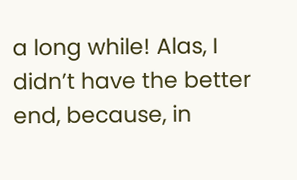a long while! Alas, I didn’t have the better end, because, in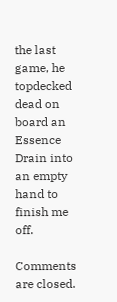the last game, he topdecked dead on board an Essence Drain into an empty hand to finish me off.

Comments are closed.